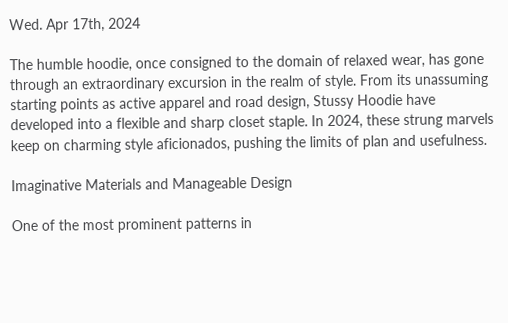Wed. Apr 17th, 2024

The humble hoodie, once consigned to the domain of relaxed wear, has gone through an extraordinary excursion in the realm of style. From its unassuming starting points as active apparel and road design, Stussy Hoodie have developed into a flexible and sharp closet staple. In 2024, these strung marvels keep on charming style aficionados, pushing the limits of plan and usefulness.

Imaginative Materials and Manageable Design

One of the most prominent patterns in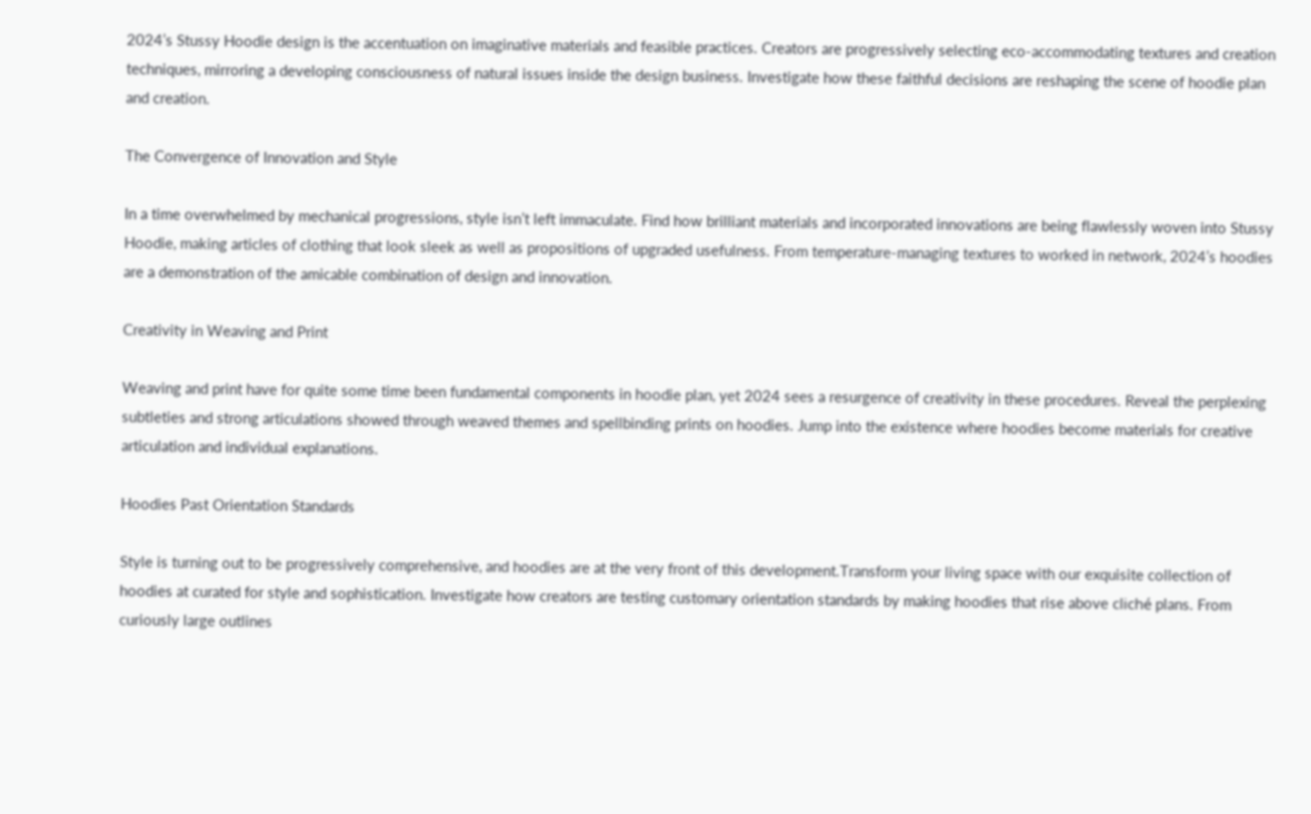2024’s Stussy Hoodie design is the accentuation on imaginative materials and feasible practices. Creators are progressively selecting eco-accommodating textures and creation techniques, mirroring a developing consciousness of natural issues inside the design business. Investigate how these faithful decisions are reshaping the scene of hoodie plan and creation.

The Convergence of Innovation and Style

In a time overwhelmed by mechanical progressions, style isn’t left immaculate. Find how brilliant materials and incorporated innovations are being flawlessly woven into Stussy Hoodie, making articles of clothing that look sleek as well as propositions of upgraded usefulness. From temperature-managing textures to worked in network, 2024’s hoodies are a demonstration of the amicable combination of design and innovation.

Creativity in Weaving and Print

Weaving and print have for quite some time been fundamental components in hoodie plan, yet 2024 sees a resurgence of creativity in these procedures. Reveal the perplexing subtleties and strong articulations showed through weaved themes and spellbinding prints on hoodies. Jump into the existence where hoodies become materials for creative articulation and individual explanations.

Hoodies Past Orientation Standards

Style is turning out to be progressively comprehensive, and hoodies are at the very front of this development.Transform your living space with our exquisite collection of hoodies at curated for style and sophistication. Investigate how creators are testing customary orientation standards by making hoodies that rise above cliché plans. From curiously large outlines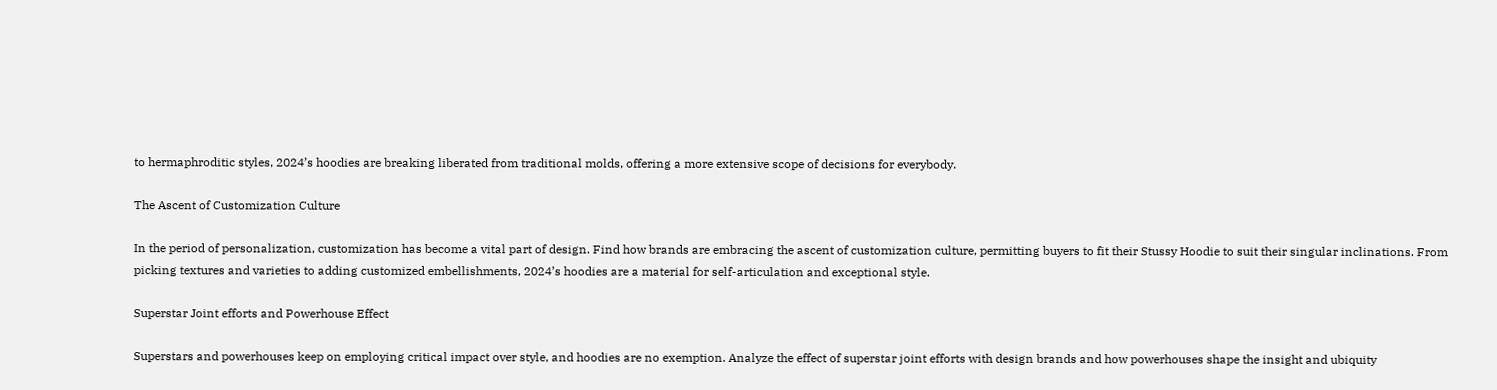to hermaphroditic styles, 2024’s hoodies are breaking liberated from traditional molds, offering a more extensive scope of decisions for everybody.

The Ascent of Customization Culture

In the period of personalization, customization has become a vital part of design. Find how brands are embracing the ascent of customization culture, permitting buyers to fit their Stussy Hoodie to suit their singular inclinations. From picking textures and varieties to adding customized embellishments, 2024’s hoodies are a material for self-articulation and exceptional style.

Superstar Joint efforts and Powerhouse Effect

Superstars and powerhouses keep on employing critical impact over style, and hoodies are no exemption. Analyze the effect of superstar joint efforts with design brands and how powerhouses shape the insight and ubiquity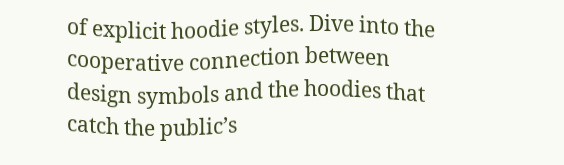of explicit hoodie styles. Dive into the cooperative connection between design symbols and the hoodies that catch the public’s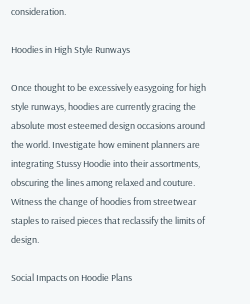consideration.

Hoodies in High Style Runways

Once thought to be excessively easygoing for high style runways, hoodies are currently gracing the absolute most esteemed design occasions around the world. Investigate how eminent planners are integrating Stussy Hoodie into their assortments, obscuring the lines among relaxed and couture. Witness the change of hoodies from streetwear staples to raised pieces that reclassify the limits of design.

Social Impacts on Hoodie Plans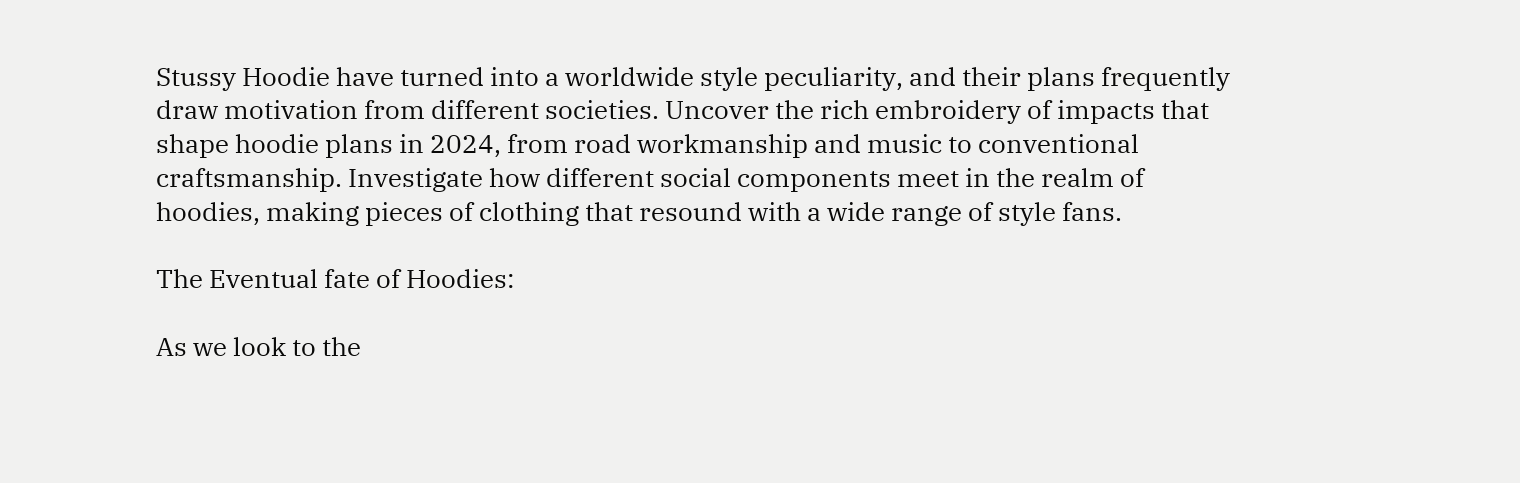Stussy Hoodie have turned into a worldwide style peculiarity, and their plans frequently draw motivation from different societies. Uncover the rich embroidery of impacts that shape hoodie plans in 2024, from road workmanship and music to conventional craftsmanship. Investigate how different social components meet in the realm of hoodies, making pieces of clothing that resound with a wide range of style fans.

The Eventual fate of Hoodies:

As we look to the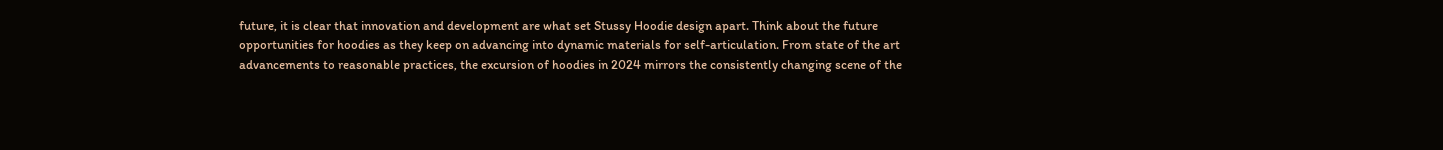future, it is clear that innovation and development are what set Stussy Hoodie design apart. Think about the future opportunities for hoodies as they keep on advancing into dynamic materials for self-articulation. From state of the art advancements to reasonable practices, the excursion of hoodies in 2024 mirrors the consistently changing scene of the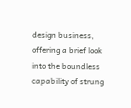design business, offering a brief look into the boundless capability of strung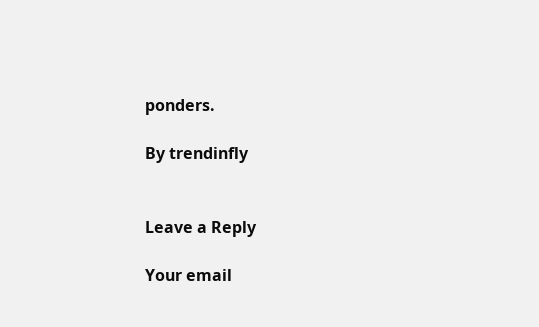ponders.

By trendinfly


Leave a Reply

Your email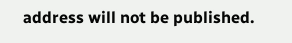address will not be published.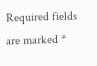Required fields are marked *